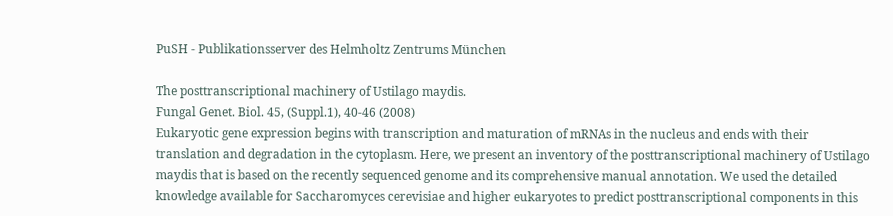PuSH - Publikationsserver des Helmholtz Zentrums München

The posttranscriptional machinery of Ustilago maydis.
Fungal Genet. Biol. 45, (Suppl.1), 40-46 (2008)
Eukaryotic gene expression begins with transcription and maturation of mRNAs in the nucleus and ends with their translation and degradation in the cytoplasm. Here, we present an inventory of the posttranscriptional machinery of Ustilago maydis that is based on the recently sequenced genome and its comprehensive manual annotation. We used the detailed knowledge available for Saccharomyces cerevisiae and higher eukaryotes to predict posttranscriptional components in this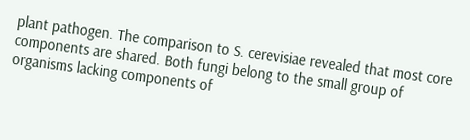plant pathogen. The comparison to S. cerevisiae revealed that most core components are shared. Both fungi belong to the small group of organisms lacking components of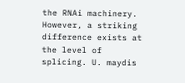the RNAi machinery. However, a striking difference exists at the level of splicing. U. maydis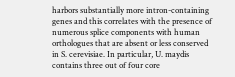harbors substantially more intron-containing genes and this correlates with the presence of numerous splice components with human orthologues that are absent or less conserved in S. cerevisiae. In particular, U. maydis contains three out of four core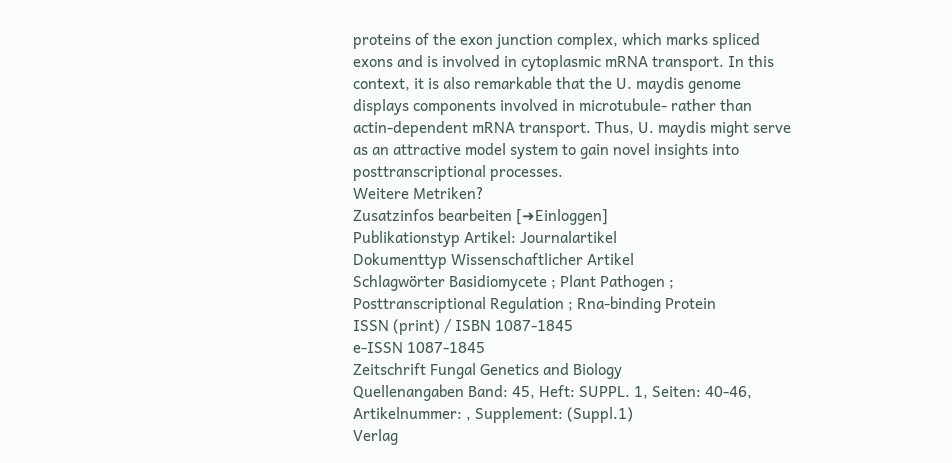proteins of the exon junction complex, which marks spliced exons and is involved in cytoplasmic mRNA transport. In this context, it is also remarkable that the U. maydis genome displays components involved in microtubule- rather than actin-dependent mRNA transport. Thus, U. maydis might serve as an attractive model system to gain novel insights into posttranscriptional processes.
Weitere Metriken?
Zusatzinfos bearbeiten [➜Einloggen]
Publikationstyp Artikel: Journalartikel
Dokumenttyp Wissenschaftlicher Artikel
Schlagwörter Basidiomycete ; Plant Pathogen ; Posttranscriptional Regulation ; Rna-binding Protein
ISSN (print) / ISBN 1087-1845
e-ISSN 1087-1845
Zeitschrift Fungal Genetics and Biology
Quellenangaben Band: 45, Heft: SUPPL. 1, Seiten: 40-46, Artikelnummer: , Supplement: (Suppl.1)
Verlag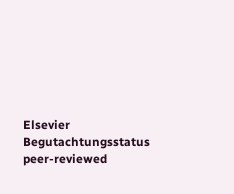Elsevier
Begutachtungsstatus peer-reviewed